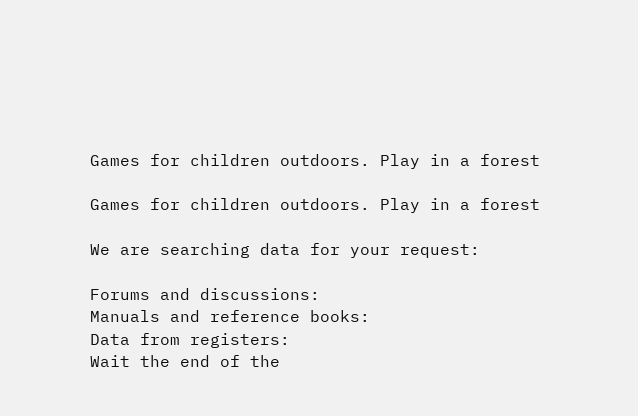Games for children outdoors. Play in a forest

Games for children outdoors. Play in a forest

We are searching data for your request:

Forums and discussions:
Manuals and reference books:
Data from registers:
Wait the end of the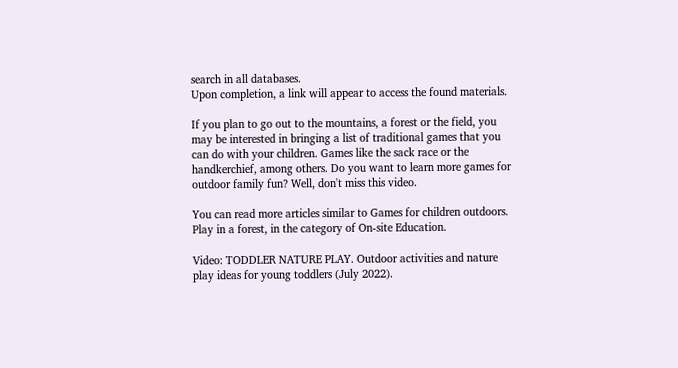search in all databases.
Upon completion, a link will appear to access the found materials.

If you plan to go out to the mountains, a forest or the field, you may be interested in bringing a list of traditional games that you can do with your children. Games like the sack race or the handkerchief, among others. Do you want to learn more games for outdoor family fun? Well, don't miss this video.

You can read more articles similar to Games for children outdoors. Play in a forest, in the category of On-site Education.

Video: TODDLER NATURE PLAY. Outdoor activities and nature play ideas for young toddlers (July 2022).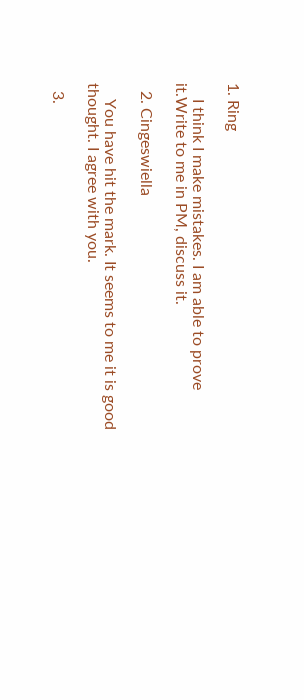1. Ring

    I think I make mistakes. I am able to prove it.Write to me in PM, discuss it.

  2. Cingeswiella

    You have hit the mark. It seems to me it is good thought. I agree with you.

  3.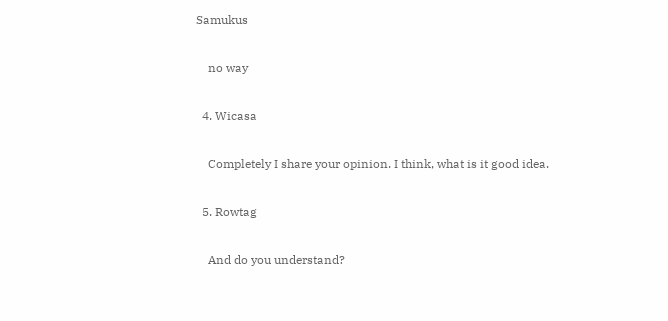Samukus

    no way

  4. Wicasa

    Completely I share your opinion. I think, what is it good idea.

  5. Rowtag

    And do you understand?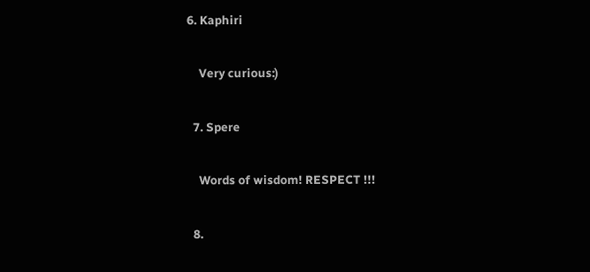6. Kaphiri

    Very curious:)

  7. Spere

    Words of wisdom! RESPECT !!!

  8.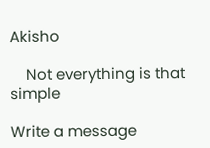Akisho

    Not everything is that simple

Write a message